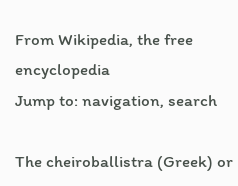From Wikipedia, the free encyclopedia
Jump to: navigation, search

The cheiroballistra (Greek) or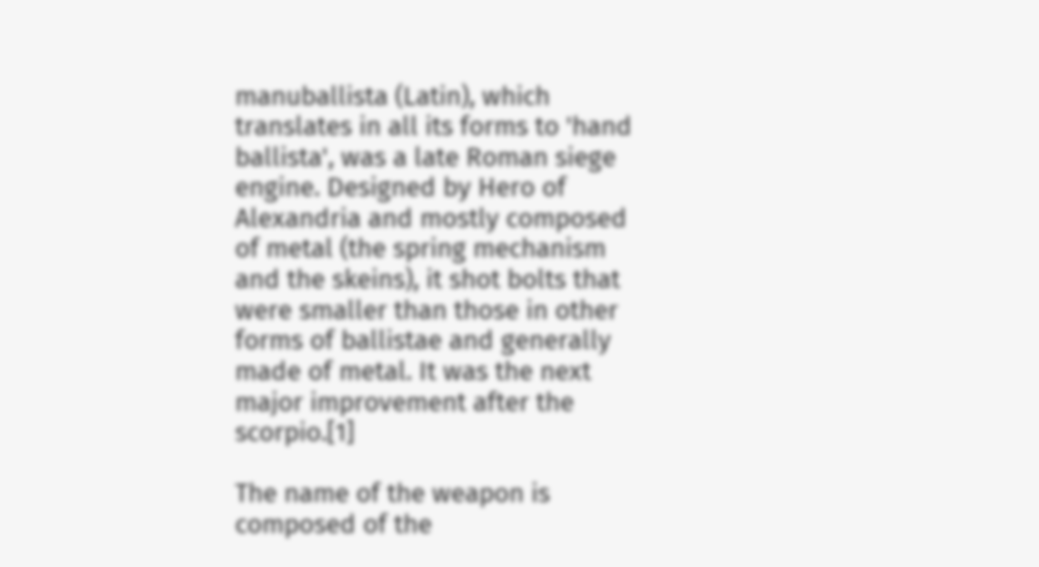manuballista (Latin), which translates in all its forms to 'hand ballista', was a late Roman siege engine. Designed by Hero of Alexandria and mostly composed of metal (the spring mechanism and the skeins), it shot bolts that were smaller than those in other forms of ballistae and generally made of metal. It was the next major improvement after the scorpio.[1]

The name of the weapon is composed of the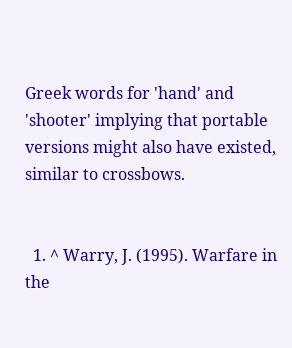Greek words for 'hand' and 'shooter' implying that portable versions might also have existed, similar to crossbows.


  1. ^ Warry, J. (1995). Warfare in the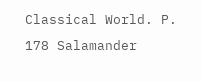Classical World. P. 178 Salamander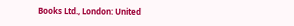Books Ltd., London: United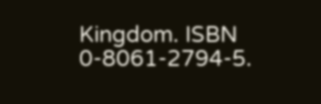Kingdom. ISBN 0-8061-2794-5.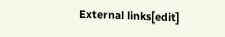External links[edit]